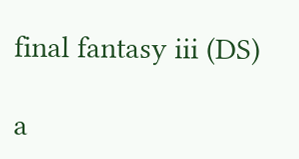final fantasy iii (DS)

a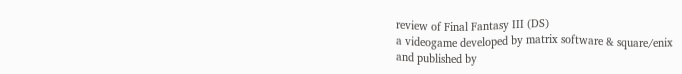review of Final Fantasy III (DS)
a videogame developed by matrix software & square/enix
and published by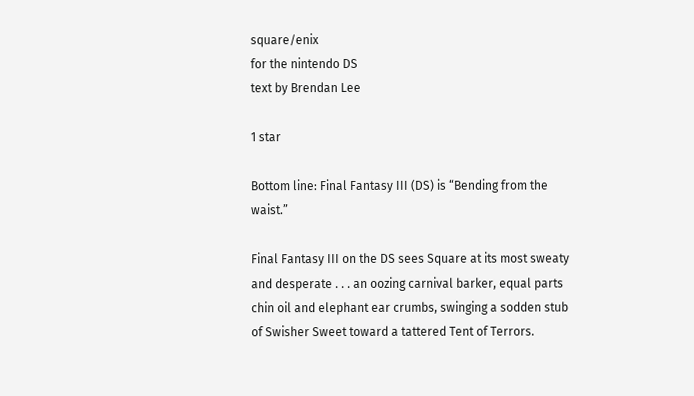square/enix
for the nintendo DS
text by Brendan Lee

1 star

Bottom line: Final Fantasy III (DS) is “Bending from the waist.”

Final Fantasy III on the DS sees Square at its most sweaty and desperate . . . an oozing carnival barker, equal parts chin oil and elephant ear crumbs, swinging a sodden stub of Swisher Sweet toward a tattered Tent of Terrors.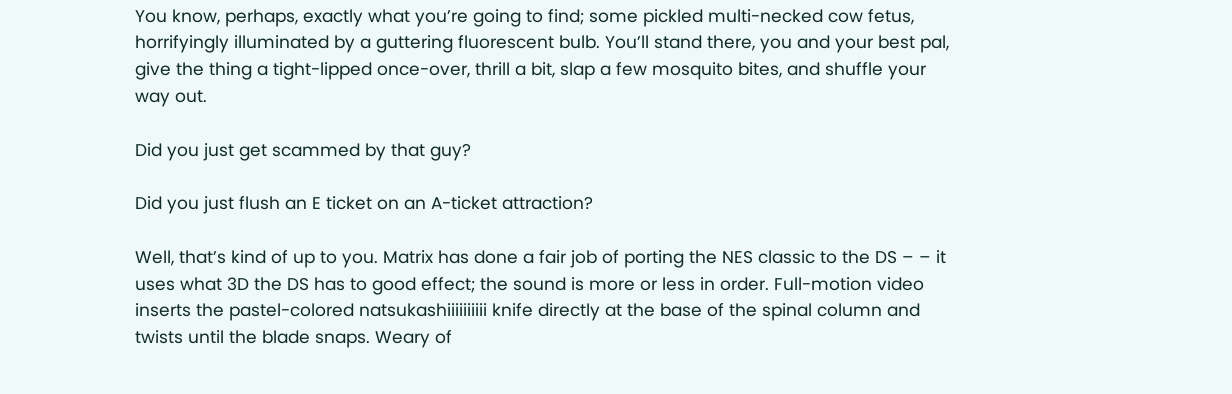You know, perhaps, exactly what you’re going to find; some pickled multi-necked cow fetus, horrifyingly illuminated by a guttering fluorescent bulb. You’ll stand there, you and your best pal, give the thing a tight-lipped once-over, thrill a bit, slap a few mosquito bites, and shuffle your way out.

Did you just get scammed by that guy?

Did you just flush an E ticket on an A-ticket attraction?

Well, that’s kind of up to you. Matrix has done a fair job of porting the NES classic to the DS – – it uses what 3D the DS has to good effect; the sound is more or less in order. Full-motion video inserts the pastel-colored natsukashiiiiiiiiii knife directly at the base of the spinal column and twists until the blade snaps. Weary of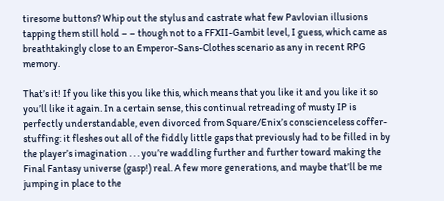tiresome buttons? Whip out the stylus and castrate what few Pavlovian illusions tapping them still hold – – though not to a FFXII-Gambit level, I guess, which came as breathtakingly close to an Emperor-Sans-Clothes scenario as any in recent RPG memory.

That’s it! If you like this you like this, which means that you like it and you like it so you’ll like it again. In a certain sense, this continual retreading of musty IP is perfectly understandable, even divorced from Square/Enix’s conscienceless coffer-stuffing: it fleshes out all of the fiddly little gaps that previously had to be filled in by the player’s imagination . . . you’re waddling further and further toward making the Final Fantasy universe (gasp!) real. A few more generations, and maybe that’ll be me jumping in place to the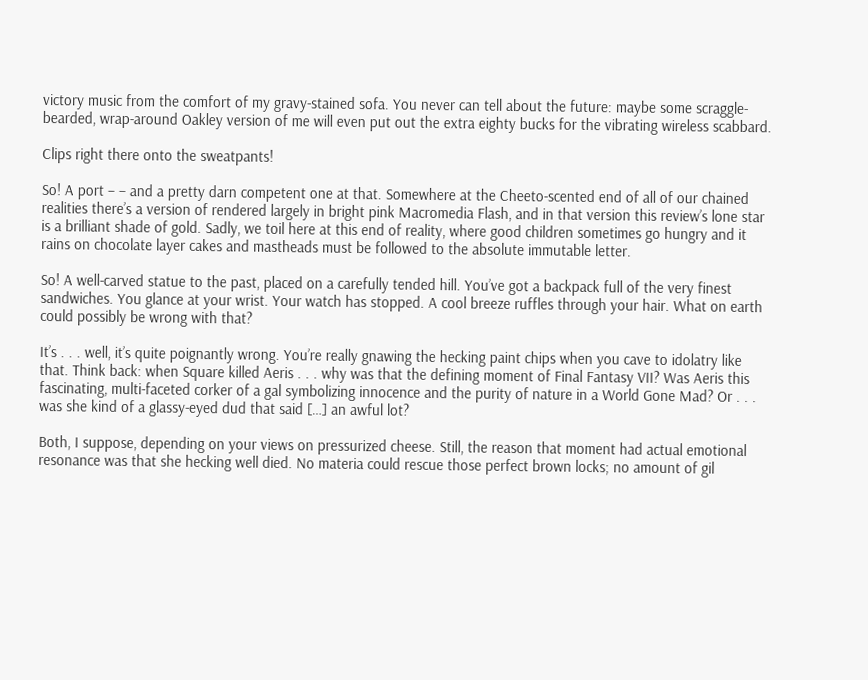victory music from the comfort of my gravy-stained sofa. You never can tell about the future: maybe some scraggle-bearded, wrap-around Oakley version of me will even put out the extra eighty bucks for the vibrating wireless scabbard.

Clips right there onto the sweatpants!

So! A port – – and a pretty darn competent one at that. Somewhere at the Cheeto-scented end of all of our chained realities there’s a version of rendered largely in bright pink Macromedia Flash, and in that version this review’s lone star is a brilliant shade of gold. Sadly, we toil here at this end of reality, where good children sometimes go hungry and it rains on chocolate layer cakes and mastheads must be followed to the absolute immutable letter.

So! A well-carved statue to the past, placed on a carefully tended hill. You’ve got a backpack full of the very finest sandwiches. You glance at your wrist. Your watch has stopped. A cool breeze ruffles through your hair. What on earth could possibly be wrong with that?

It’s . . . well, it’s quite poignantly wrong. You’re really gnawing the hecking paint chips when you cave to idolatry like that. Think back: when Square killed Aeris . . . why was that the defining moment of Final Fantasy VII? Was Aeris this fascinating, multi-faceted corker of a gal symbolizing innocence and the purity of nature in a World Gone Mad? Or . . . was she kind of a glassy-eyed dud that said […] an awful lot?

Both, I suppose, depending on your views on pressurized cheese. Still, the reason that moment had actual emotional resonance was that she hecking well died. No materia could rescue those perfect brown locks; no amount of gil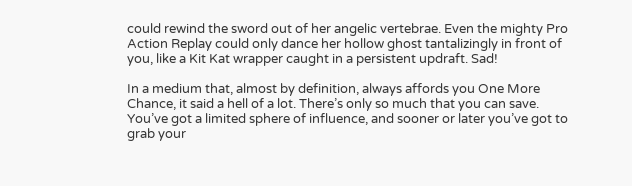could rewind the sword out of her angelic vertebrae. Even the mighty Pro Action Replay could only dance her hollow ghost tantalizingly in front of you, like a Kit Kat wrapper caught in a persistent updraft. Sad!

In a medium that, almost by definition, always affords you One More Chance, it said a hell of a lot. There’s only so much that you can save. You’ve got a limited sphere of influence, and sooner or later you’ve got to grab your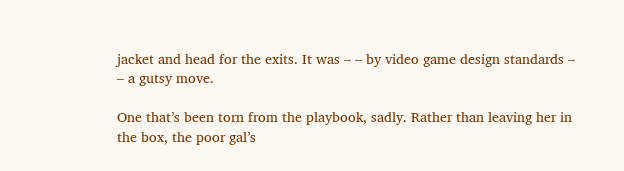jacket and head for the exits. It was – – by video game design standards – – a gutsy move.

One that’s been torn from the playbook, sadly. Rather than leaving her in the box, the poor gal’s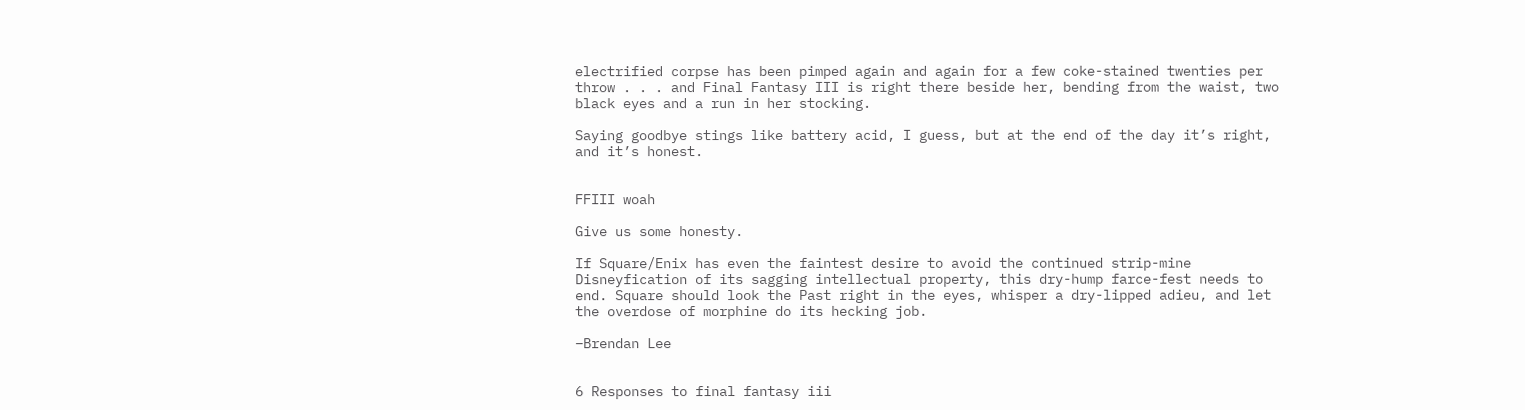electrified corpse has been pimped again and again for a few coke-stained twenties per throw . . . and Final Fantasy III is right there beside her, bending from the waist, two black eyes and a run in her stocking.

Saying goodbye stings like battery acid, I guess, but at the end of the day it’s right, and it’s honest.


FFIII woah

Give us some honesty.

If Square/Enix has even the faintest desire to avoid the continued strip-mine Disneyfication of its sagging intellectual property, this dry-hump farce-fest needs to end. Square should look the Past right in the eyes, whisper a dry-lipped adieu, and let the overdose of morphine do its hecking job.

–Brendan Lee


6 Responses to final fantasy iii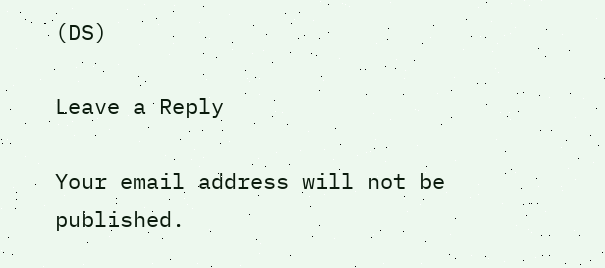(DS)

Leave a Reply

Your email address will not be published.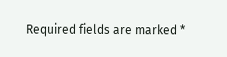Required fields are marked *